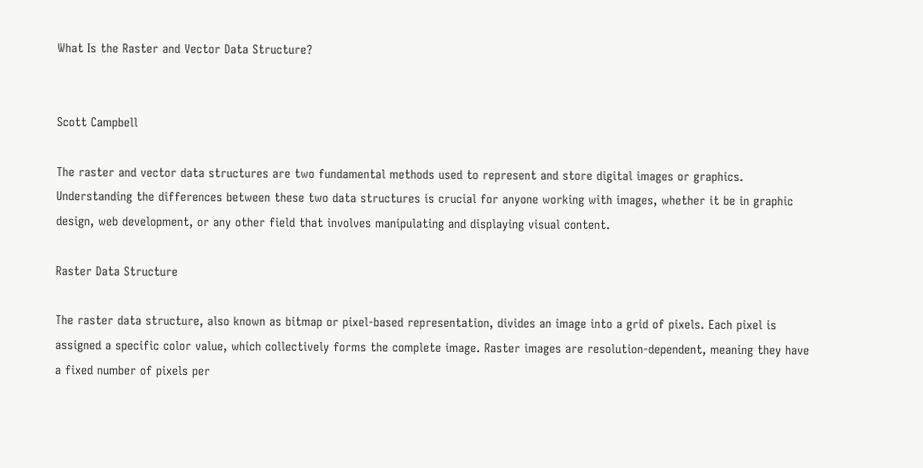What Is the Raster and Vector Data Structure?


Scott Campbell

The raster and vector data structures are two fundamental methods used to represent and store digital images or graphics. Understanding the differences between these two data structures is crucial for anyone working with images, whether it be in graphic design, web development, or any other field that involves manipulating and displaying visual content.

Raster Data Structure

The raster data structure, also known as bitmap or pixel-based representation, divides an image into a grid of pixels. Each pixel is assigned a specific color value, which collectively forms the complete image. Raster images are resolution-dependent, meaning they have a fixed number of pixels per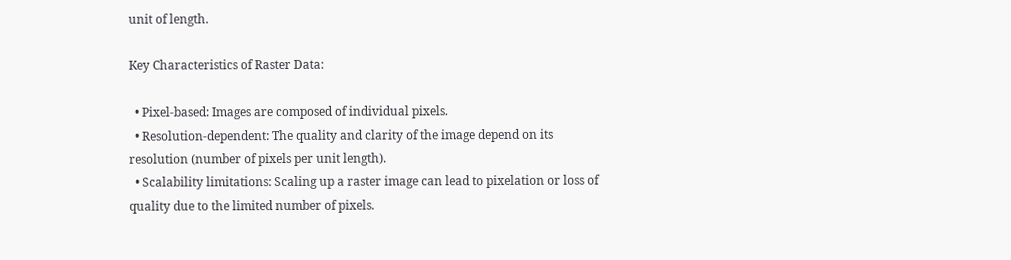unit of length.

Key Characteristics of Raster Data:

  • Pixel-based: Images are composed of individual pixels.
  • Resolution-dependent: The quality and clarity of the image depend on its resolution (number of pixels per unit length).
  • Scalability limitations: Scaling up a raster image can lead to pixelation or loss of quality due to the limited number of pixels.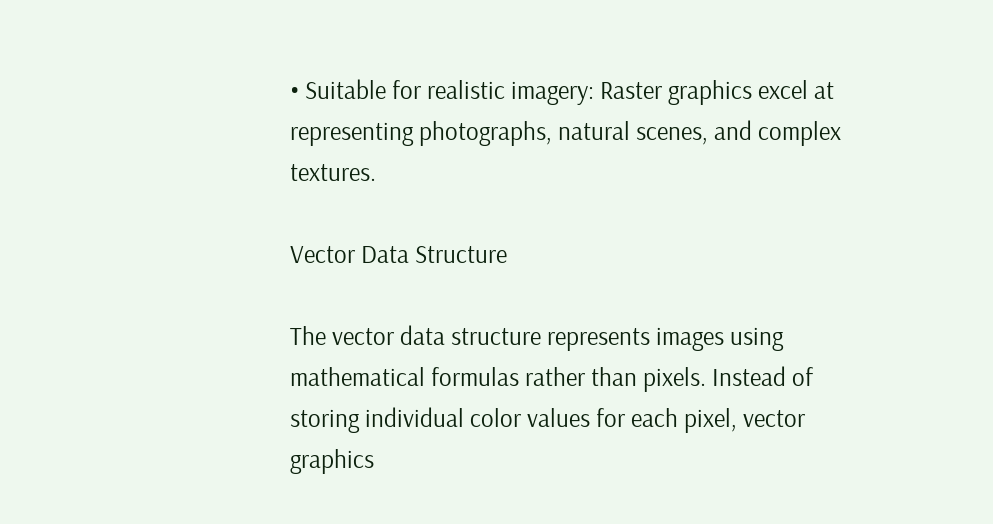• Suitable for realistic imagery: Raster graphics excel at representing photographs, natural scenes, and complex textures.

Vector Data Structure

The vector data structure represents images using mathematical formulas rather than pixels. Instead of storing individual color values for each pixel, vector graphics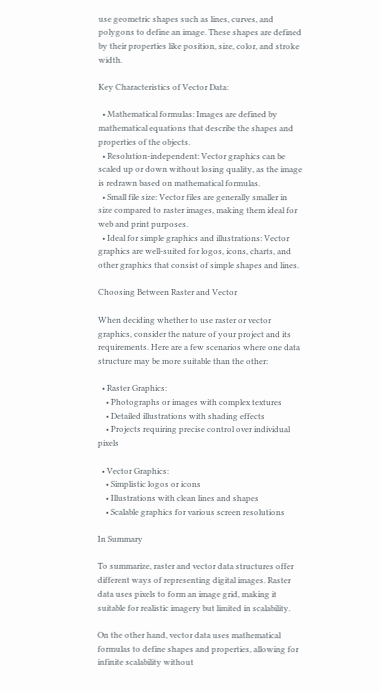use geometric shapes such as lines, curves, and polygons to define an image. These shapes are defined by their properties like position, size, color, and stroke width.

Key Characteristics of Vector Data:

  • Mathematical formulas: Images are defined by mathematical equations that describe the shapes and properties of the objects.
  • Resolution-independent: Vector graphics can be scaled up or down without losing quality, as the image is redrawn based on mathematical formulas.
  • Small file size: Vector files are generally smaller in size compared to raster images, making them ideal for web and print purposes.
  • Ideal for simple graphics and illustrations: Vector graphics are well-suited for logos, icons, charts, and other graphics that consist of simple shapes and lines.

Choosing Between Raster and Vector

When deciding whether to use raster or vector graphics, consider the nature of your project and its requirements. Here are a few scenarios where one data structure may be more suitable than the other:

  • Raster Graphics:
    • Photographs or images with complex textures
    • Detailed illustrations with shading effects
    • Projects requiring precise control over individual pixels

  • Vector Graphics:
    • Simplistic logos or icons
    • Illustrations with clean lines and shapes
    • Scalable graphics for various screen resolutions

In Summary

To summarize, raster and vector data structures offer different ways of representing digital images. Raster data uses pixels to form an image grid, making it suitable for realistic imagery but limited in scalability.

On the other hand, vector data uses mathematical formulas to define shapes and properties, allowing for infinite scalability without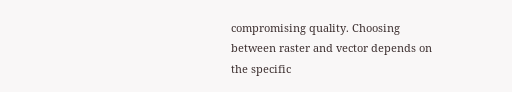compromising quality. Choosing between raster and vector depends on the specific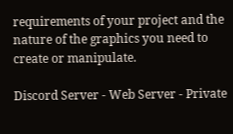requirements of your project and the nature of the graphics you need to create or manipulate.

Discord Server - Web Server - Private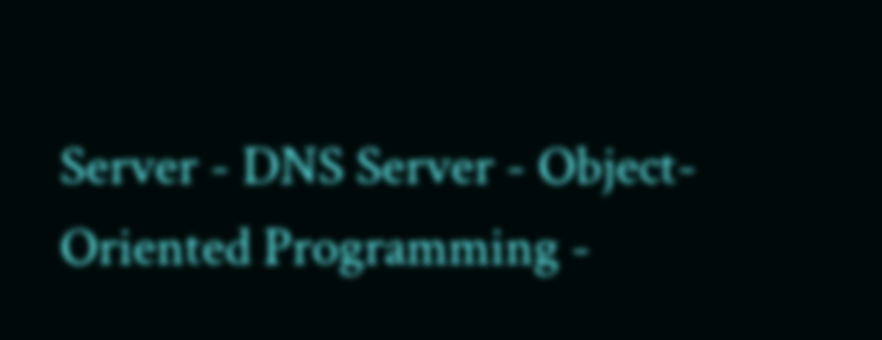Server - DNS Server - Object-Oriented Programming -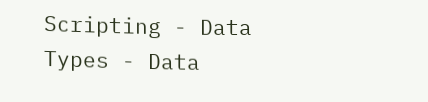Scripting - Data Types - Data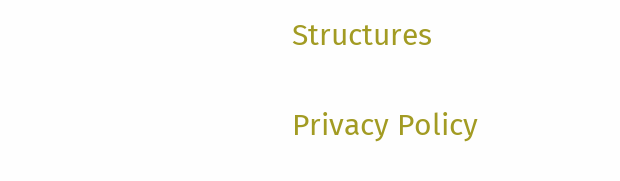Structures

Privacy Policy